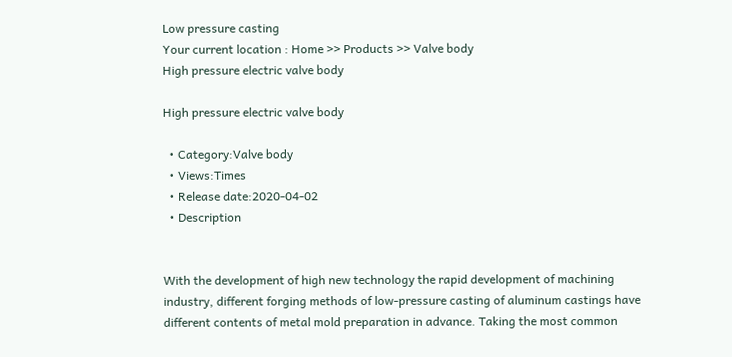Low pressure casting
Your current location : Home >> Products >> Valve body
High pressure electric valve body

High pressure electric valve body

  • Category:Valve body
  • Views:Times
  • Release date:2020-04-02
  • Description


With the development of high new technology the rapid development of machining industry, different forging methods of low-pressure casting of aluminum castings have different contents of metal mold preparation in advance. Taking the most common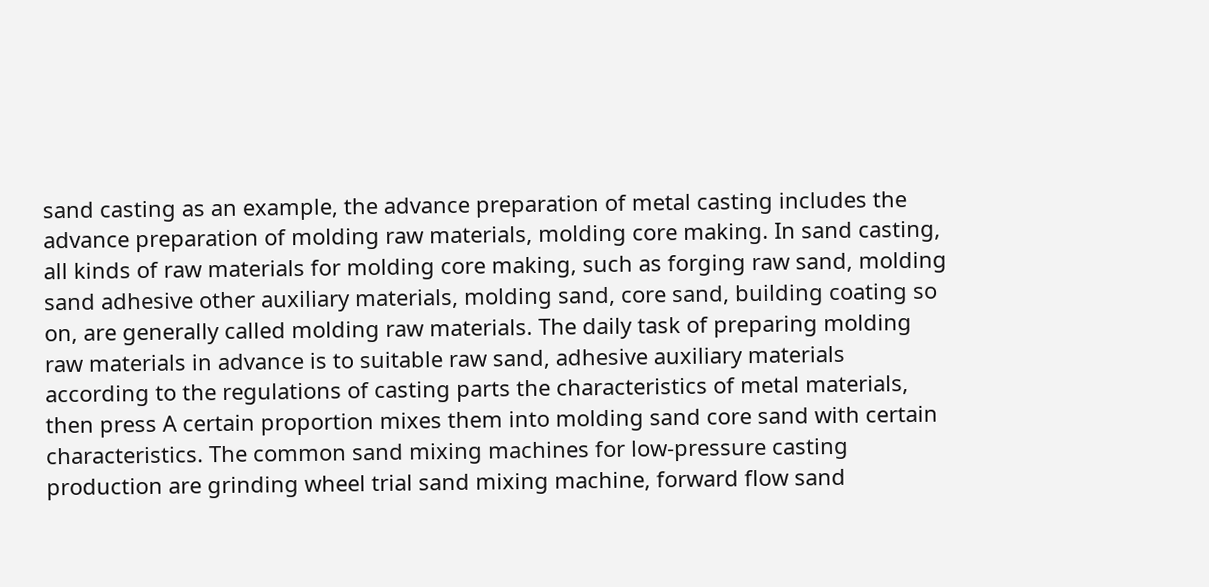sand casting as an example, the advance preparation of metal casting includes the advance preparation of molding raw materials, molding core making. In sand casting, all kinds of raw materials for molding core making, such as forging raw sand, molding sand adhesive other auxiliary materials, molding sand, core sand, building coating so on, are generally called molding raw materials. The daily task of preparing molding raw materials in advance is to suitable raw sand, adhesive auxiliary materials according to the regulations of casting parts the characteristics of metal materials, then press A certain proportion mixes them into molding sand core sand with certain characteristics. The common sand mixing machines for low-pressure casting production are grinding wheel trial sand mixing machine, forward flow sand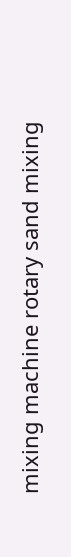mixing machine rotary sand mixing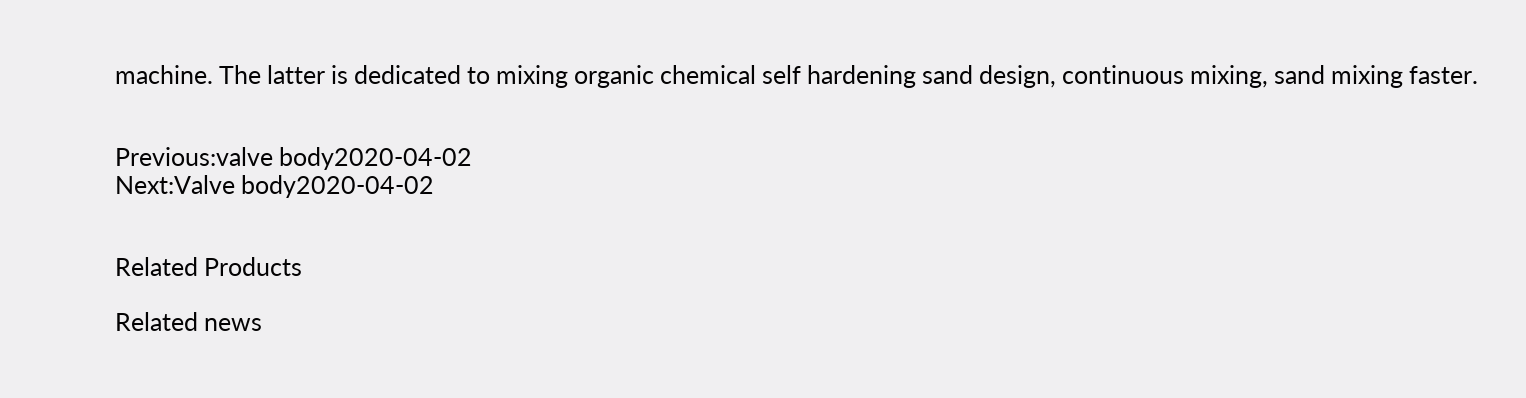machine. The latter is dedicated to mixing organic chemical self hardening sand design, continuous mixing, sand mixing faster.


Previous:valve body2020-04-02
Next:Valve body2020-04-02


Related Products

Related news